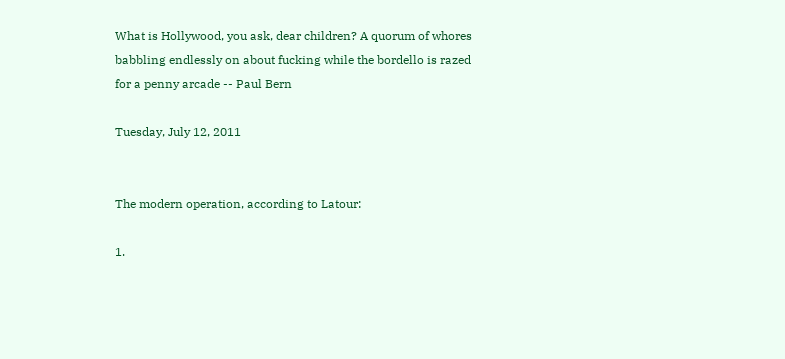What is Hollywood, you ask, dear children? A quorum of whores babbling endlessly on about fucking while the bordello is razed for a penny arcade -- Paul Bern

Tuesday, July 12, 2011


The modern operation, according to Latour:

1.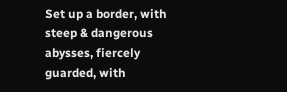Set up a border, with steep & dangerous abysses, fiercely guarded, with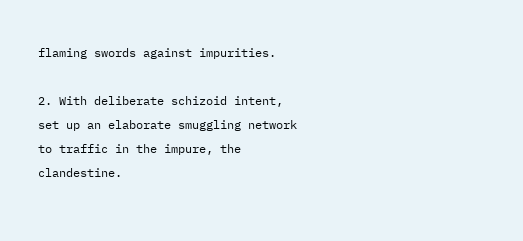flaming swords against impurities.

2. With deliberate schizoid intent, set up an elaborate smuggling network to traffic in the impure, the clandestine.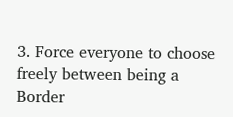3. Force everyone to choose freely between being a Border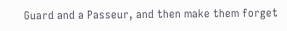Guard and a Passeur, and then make them forget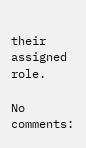their assigned role.

No comments: